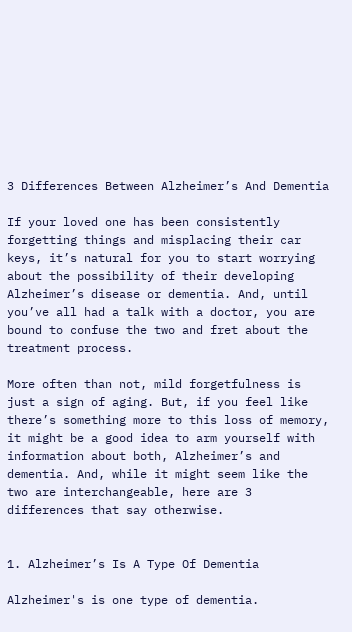3 Differences Between Alzheimer’s And Dementia

If your loved one has been consistently forgetting things and misplacing their car keys, it’s natural for you to start worrying about the possibility of their developing Alzheimer’s disease or dementia. And, until you’ve all had a talk with a doctor, you are bound to confuse the two and fret about the treatment process.

More often than not, mild forgetfulness is just a sign of aging. But, if you feel like there’s something more to this loss of memory, it might be a good idea to arm yourself with information about both, Alzheimer’s and dementia. And, while it might seem like the two are interchangeable, here are 3 differences that say otherwise.


1. Alzheimer’s Is A Type Of Dementia

Alzheimer's is one type of dementia.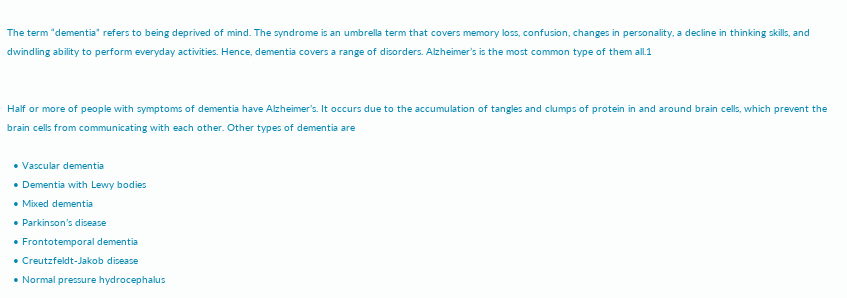The term “dementia” refers to being deprived of mind. The syndrome is an umbrella term that covers memory loss, confusion, changes in personality, a decline in thinking skills, and dwindling ability to perform everyday activities. Hence, dementia covers a range of disorders. Alzheimer’s is the most common type of them all.1


Half or more of people with symptoms of dementia have Alzheimer’s. It occurs due to the accumulation of tangles and clumps of protein in and around brain cells, which prevent the brain cells from communicating with each other. Other types of dementia are

  • Vascular dementia
  • Dementia with Lewy bodies
  • Mixed dementia
  • Parkinson’s disease
  • Frontotemporal dementia
  • Creutzfeldt-Jakob disease
  • Normal pressure hydrocephalus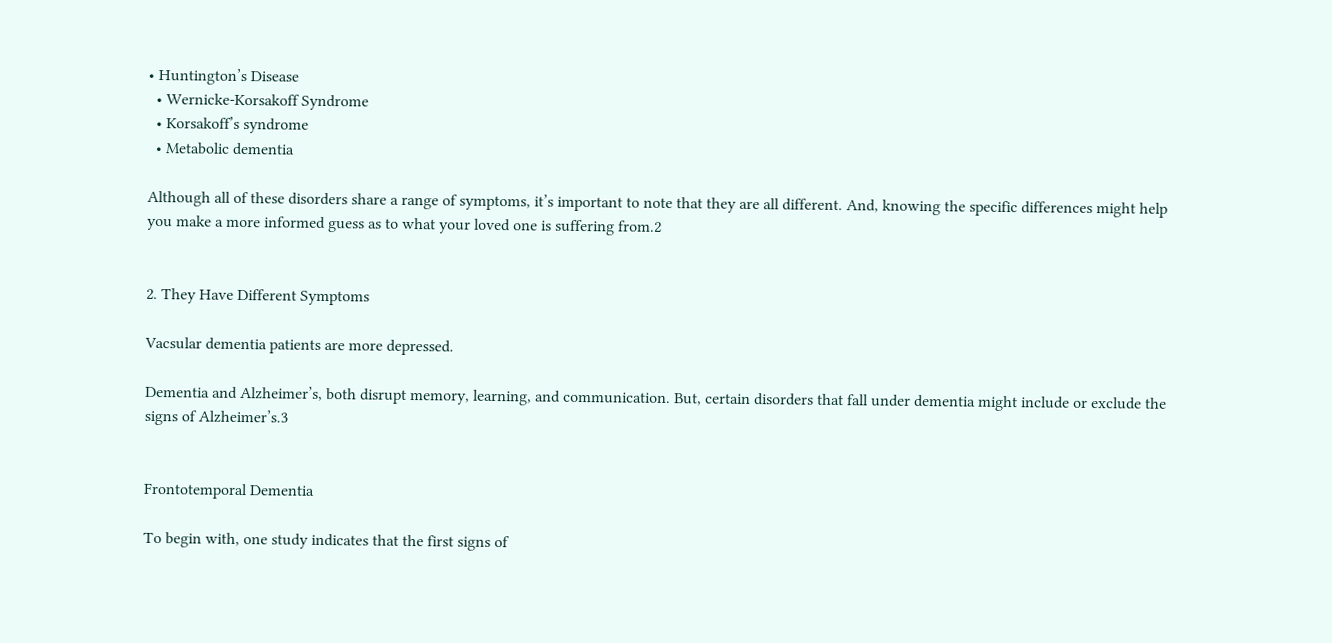• Huntington’s Disease
  • Wernicke-Korsakoff Syndrome
  • Korsakoff’s syndrome
  • Metabolic dementia

Although all of these disorders share a range of symptoms, it’s important to note that they are all different. And, knowing the specific differences might help you make a more informed guess as to what your loved one is suffering from.2


2. They Have Different Symptoms

Vacsular dementia patients are more depressed.

Dementia and Alzheimer’s, both disrupt memory, learning, and communication. But, certain disorders that fall under dementia might include or exclude the signs of Alzheimer’s.3


Frontotemporal Dementia

To begin with, one study indicates that the first signs of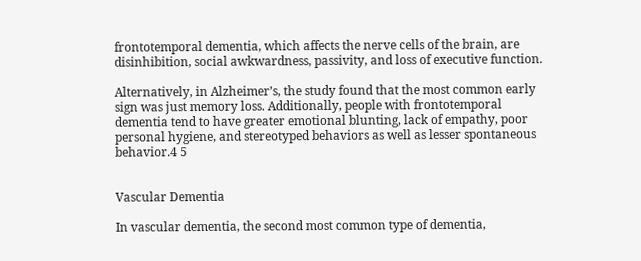frontotemporal dementia, which affects the nerve cells of the brain, are disinhibition, social awkwardness, passivity, and loss of executive function.

Alternatively, in Alzheimer’s, the study found that the most common early sign was just memory loss. Additionally, people with frontotemporal dementia tend to have greater emotional blunting, lack of empathy, poor personal hygiene, and stereotyped behaviors as well as lesser spontaneous behavior.4 5


Vascular Dementia

In vascular dementia, the second most common type of dementia,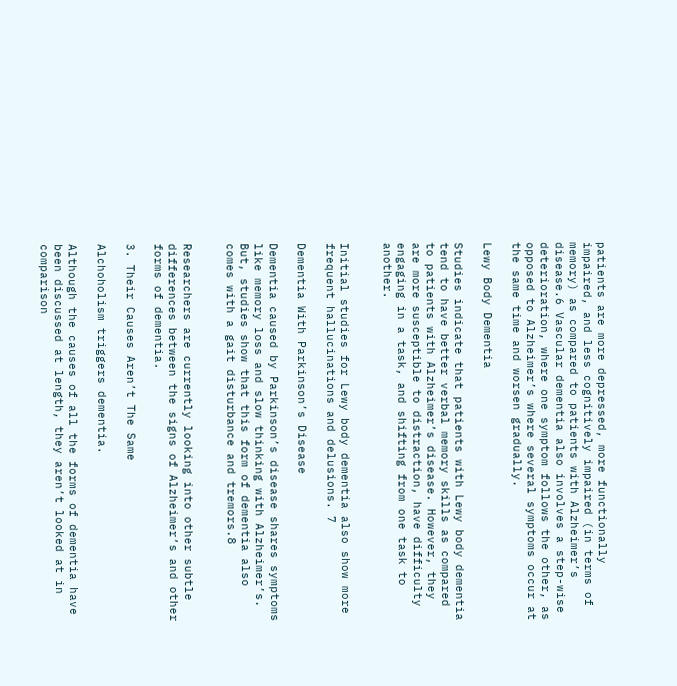patients are more depressed, more functionally impaired, and less cognitively impaired (in terms of memory) as compared to patients with Alzheimer’s disease.6 Vascular dementia also involves a step-wise deterioration, where one symptom follows the other, as opposed to Alzheimer’s where several symptoms occur at the same time and worsen gradually.

Lewy Body Dementia

Studies indicate that patients with Lewy body dementia tend to have better verbal memory skills as compared to patients with Alzheimer’s disease. However, they are more susceptible to distraction, have difficulty engaging in a task, and shifting from one task to another.


Initial studies for Lewy body dementia also show more frequent hallucinations and delusions. 7

Dementia With Parkinson’s Disease

Dementia caused by Parkinson’s disease shares symptoms like memory loss and slow thinking with Alzheimer’s. But, studies show that this form of dementia also comes with a gait disturbance and tremors.8


Researchers are currently looking into other subtle differences between the signs of Alzheimer’s and other forms of dementia.

3. Their Causes Aren’t The Same

Alchoholism triggers dementia.

Although the causes of all the forms of dementia have been discussed at length, they aren’t looked at in comparison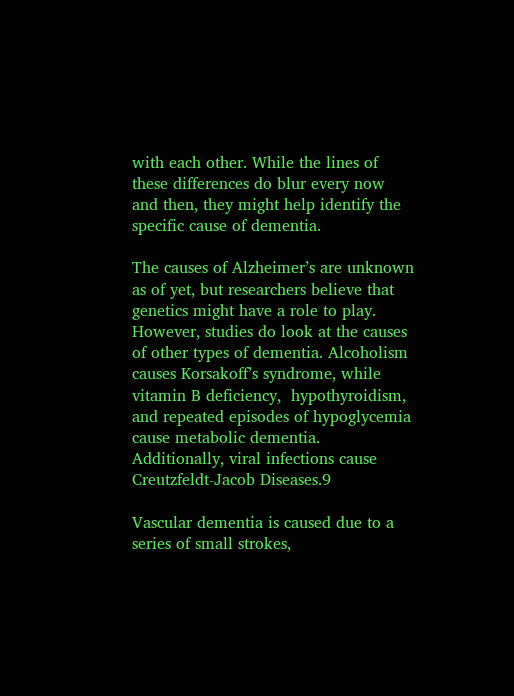with each other. While the lines of these differences do blur every now and then, they might help identify the specific cause of dementia.

The causes of Alzheimer’s are unknown as of yet, but researchers believe that genetics might have a role to play. However, studies do look at the causes of other types of dementia. Alcoholism causes Korsakoff’s syndrome, while vitamin B deficiency,  hypothyroidism, and repeated episodes of hypoglycemia cause metabolic dementia. Additionally, viral infections cause Creutzfeldt-Jacob Diseases.9

Vascular dementia is caused due to a series of small strokes,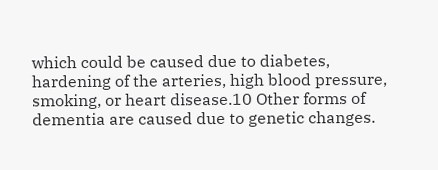which could be caused due to diabetes, hardening of the arteries, high blood pressure, smoking, or heart disease.10 Other forms of dementia are caused due to genetic changes.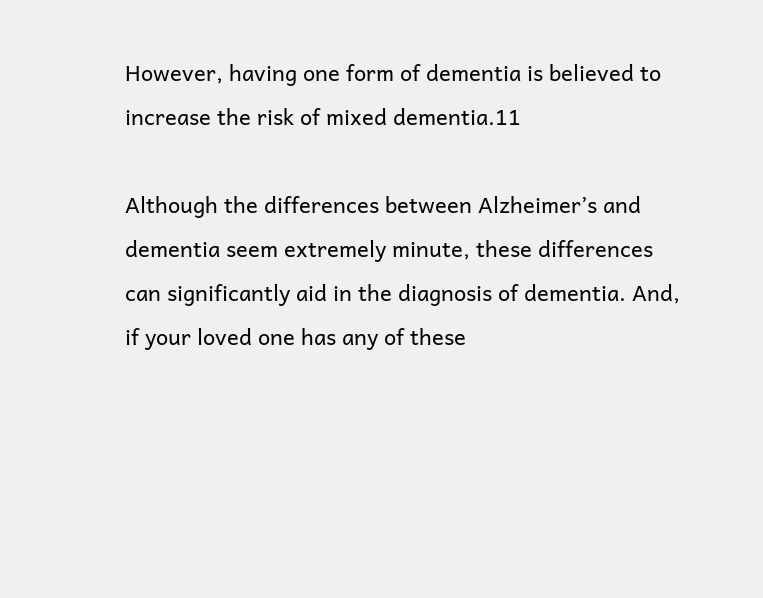However, having one form of dementia is believed to increase the risk of mixed dementia.11

Although the differences between Alzheimer’s and dementia seem extremely minute, these differences can significantly aid in the diagnosis of dementia. And, if your loved one has any of these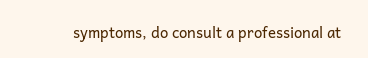symptoms, do consult a professional at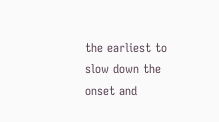the earliest to slow down the onset and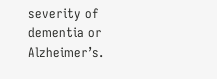severity of dementia or Alzheimer’s.